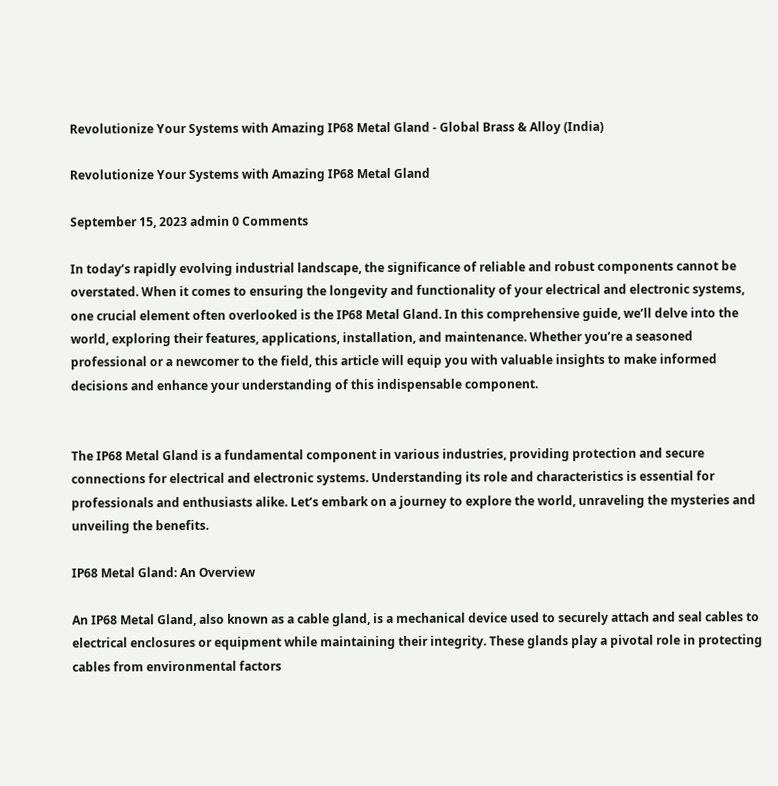Revolutionize Your Systems with Amazing IP68 Metal Gland - Global Brass & Alloy (India)

Revolutionize Your Systems with Amazing IP68 Metal Gland

September 15, 2023 admin 0 Comments

In today’s rapidly evolving industrial landscape, the significance of reliable and robust components cannot be overstated. When it comes to ensuring the longevity and functionality of your electrical and electronic systems, one crucial element often overlooked is the IP68 Metal Gland. In this comprehensive guide, we’ll delve into the world, exploring their features, applications, installation, and maintenance. Whether you’re a seasoned professional or a newcomer to the field, this article will equip you with valuable insights to make informed decisions and enhance your understanding of this indispensable component.


The IP68 Metal Gland is a fundamental component in various industries, providing protection and secure connections for electrical and electronic systems. Understanding its role and characteristics is essential for professionals and enthusiasts alike. Let’s embark on a journey to explore the world, unraveling the mysteries and unveiling the benefits.

IP68 Metal Gland: An Overview

An IP68 Metal Gland, also known as a cable gland, is a mechanical device used to securely attach and seal cables to electrical enclosures or equipment while maintaining their integrity. These glands play a pivotal role in protecting cables from environmental factors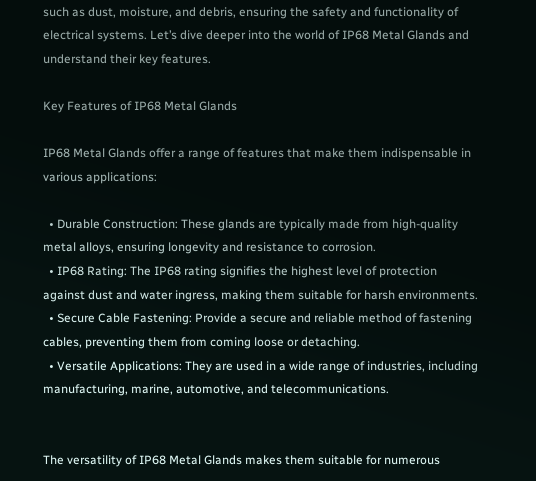such as dust, moisture, and debris, ensuring the safety and functionality of electrical systems. Let’s dive deeper into the world of IP68 Metal Glands and understand their key features.

Key Features of IP68 Metal Glands

IP68 Metal Glands offer a range of features that make them indispensable in various applications:

  • Durable Construction: These glands are typically made from high-quality metal alloys, ensuring longevity and resistance to corrosion.
  • IP68 Rating: The IP68 rating signifies the highest level of protection against dust and water ingress, making them suitable for harsh environments.
  • Secure Cable Fastening: Provide a secure and reliable method of fastening cables, preventing them from coming loose or detaching.
  • Versatile Applications: They are used in a wide range of industries, including manufacturing, marine, automotive, and telecommunications.


The versatility of IP68 Metal Glands makes them suitable for numerous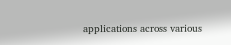applications across various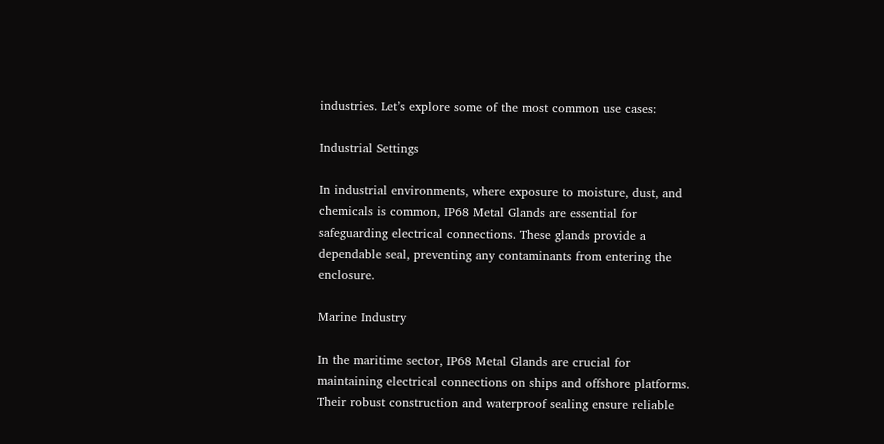industries. Let’s explore some of the most common use cases:

Industrial Settings

In industrial environments, where exposure to moisture, dust, and chemicals is common, IP68 Metal Glands are essential for safeguarding electrical connections. These glands provide a dependable seal, preventing any contaminants from entering the enclosure.

Marine Industry

In the maritime sector, IP68 Metal Glands are crucial for maintaining electrical connections on ships and offshore platforms. Their robust construction and waterproof sealing ensure reliable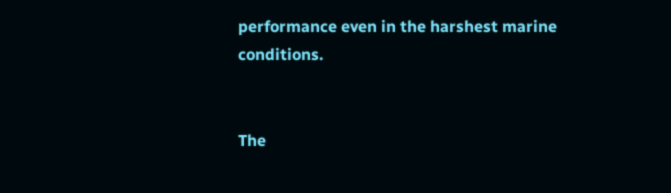performance even in the harshest marine conditions.


The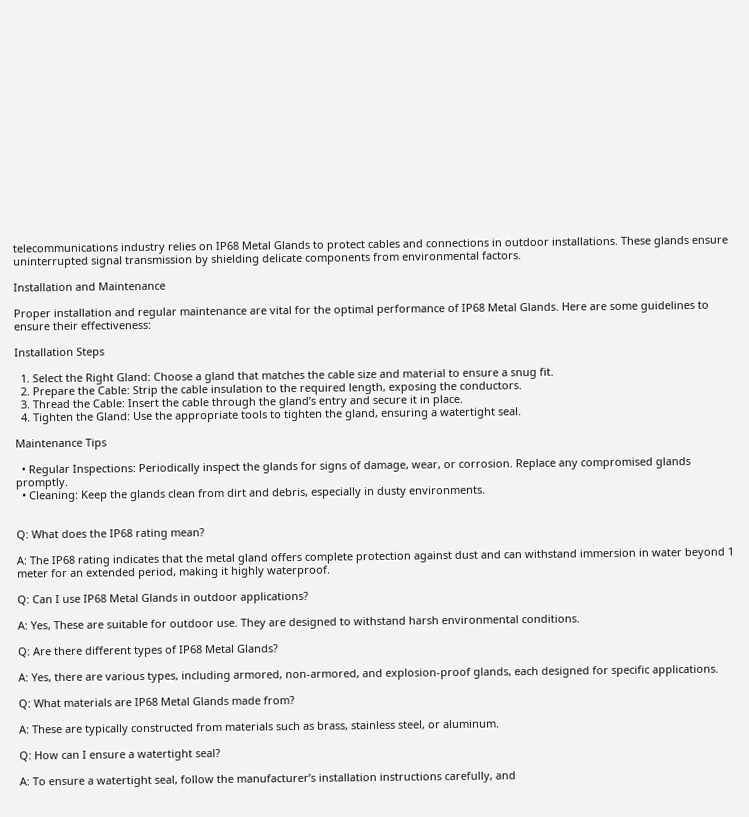telecommunications industry relies on IP68 Metal Glands to protect cables and connections in outdoor installations. These glands ensure uninterrupted signal transmission by shielding delicate components from environmental factors.

Installation and Maintenance

Proper installation and regular maintenance are vital for the optimal performance of IP68 Metal Glands. Here are some guidelines to ensure their effectiveness:

Installation Steps

  1. Select the Right Gland: Choose a gland that matches the cable size and material to ensure a snug fit.
  2. Prepare the Cable: Strip the cable insulation to the required length, exposing the conductors.
  3. Thread the Cable: Insert the cable through the gland’s entry and secure it in place.
  4. Tighten the Gland: Use the appropriate tools to tighten the gland, ensuring a watertight seal.

Maintenance Tips

  • Regular Inspections: Periodically inspect the glands for signs of damage, wear, or corrosion. Replace any compromised glands promptly.
  • Cleaning: Keep the glands clean from dirt and debris, especially in dusty environments.


Q: What does the IP68 rating mean?

A: The IP68 rating indicates that the metal gland offers complete protection against dust and can withstand immersion in water beyond 1 meter for an extended period, making it highly waterproof.

Q: Can I use IP68 Metal Glands in outdoor applications?

A: Yes, These are suitable for outdoor use. They are designed to withstand harsh environmental conditions.

Q: Are there different types of IP68 Metal Glands?

A: Yes, there are various types, including armored, non-armored, and explosion-proof glands, each designed for specific applications.

Q: What materials are IP68 Metal Glands made from?

A: These are typically constructed from materials such as brass, stainless steel, or aluminum.

Q: How can I ensure a watertight seal?

A: To ensure a watertight seal, follow the manufacturer’s installation instructions carefully, and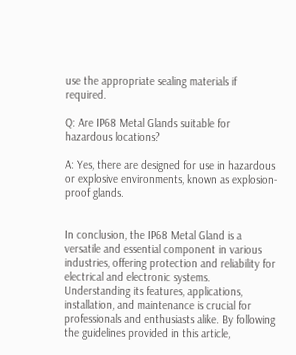use the appropriate sealing materials if required.

Q: Are IP68 Metal Glands suitable for hazardous locations?

A: Yes, there are designed for use in hazardous or explosive environments, known as explosion-proof glands.


In conclusion, the IP68 Metal Gland is a versatile and essential component in various industries, offering protection and reliability for electrical and electronic systems. Understanding its features, applications, installation, and maintenance is crucial for professionals and enthusiasts alike. By following the guidelines provided in this article,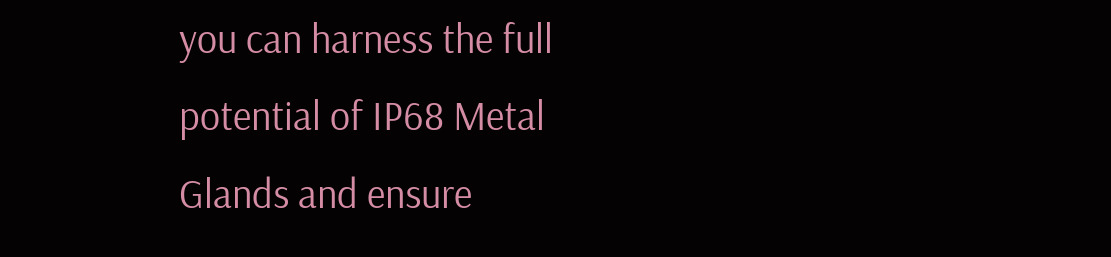you can harness the full potential of IP68 Metal Glands and ensure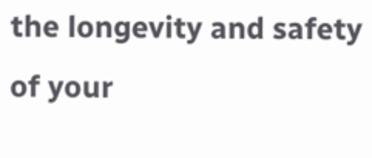the longevity and safety of your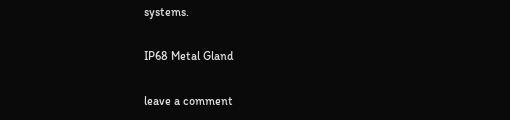systems.

IP68 Metal Gland

leave a comment